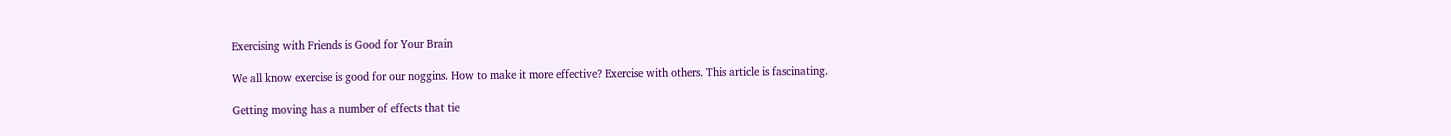Exercising with Friends is Good for Your Brain

We all know exercise is good for our noggins. How to make it more effective? Exercise with others. This article is fascinating.

Getting moving has a number of effects that tie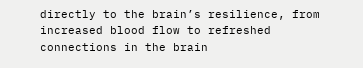directly to the brain’s resilience, from increased blood flow to refreshed connections in the brain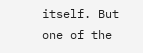itself. But one of the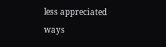less appreciated ways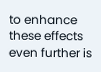to enhance these effects even further is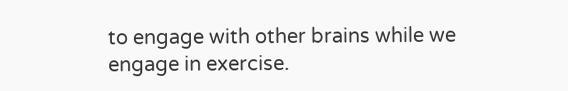to engage with other brains while we engage in exercise.